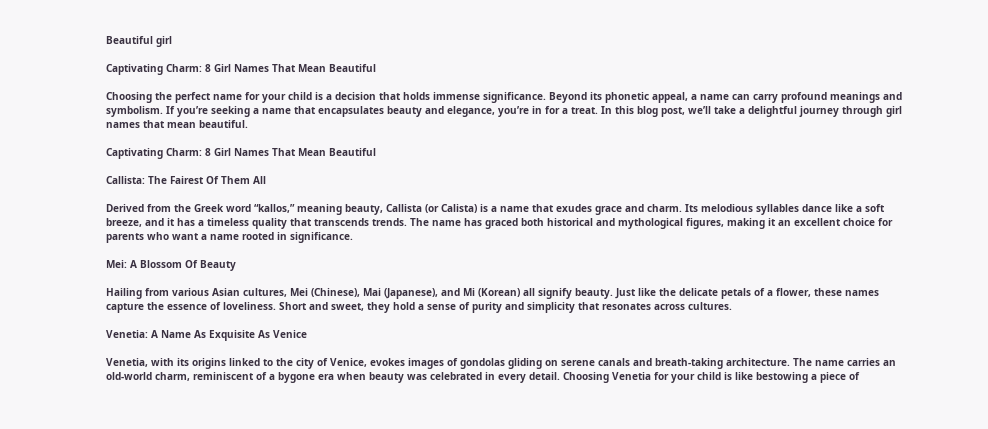Beautiful girl

Captivating Charm: 8 Girl Names That Mean Beautiful

Choosing the perfect name for your child is a decision that holds immense significance. Beyond its phonetic appeal, a name can carry profound meanings and symbolism. If you’re seeking a name that encapsulates beauty and elegance, you’re in for a treat. In this blog post, we’ll take a delightful journey through girl names that mean beautiful.

Captivating Charm: 8 Girl Names That Mean Beautiful

Callista: The Fairest Of Them All

Derived from the Greek word “kallos,” meaning beauty, Callista (or Calista) is a name that exudes grace and charm. Its melodious syllables dance like a soft breeze, and it has a timeless quality that transcends trends. The name has graced both historical and mythological figures, making it an excellent choice for parents who want a name rooted in significance.

Mei: A Blossom Of Beauty

Hailing from various Asian cultures, Mei (Chinese), Mai (Japanese), and Mi (Korean) all signify beauty. Just like the delicate petals of a flower, these names capture the essence of loveliness. Short and sweet, they hold a sense of purity and simplicity that resonates across cultures.

Venetia: A Name As Exquisite As Venice

Venetia, with its origins linked to the city of Venice, evokes images of gondolas gliding on serene canals and breath-taking architecture. The name carries an old-world charm, reminiscent of a bygone era when beauty was celebrated in every detail. Choosing Venetia for your child is like bestowing a piece of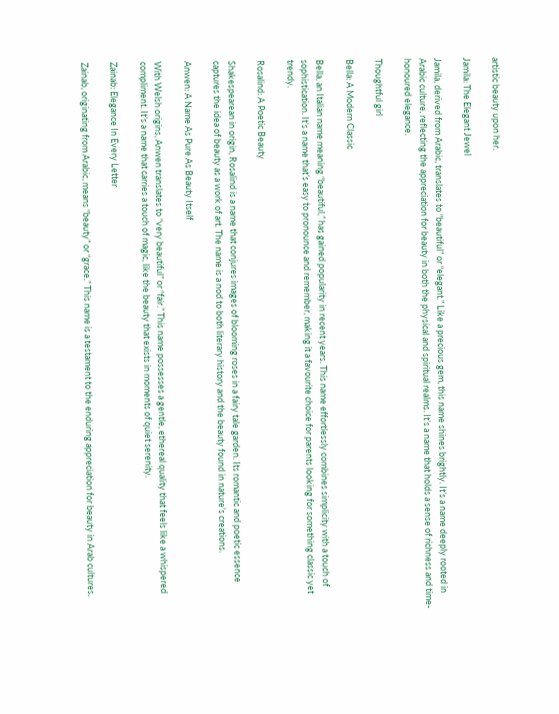artistic beauty upon her.

Jamila: The Elegant Jewel

Jamila, derived from Arabic, translates to “beautiful” or “elegant.” Like a precious gem, this name shines brightly. It’s a name deeply rooted in Arabic culture, reflecting the appreciation for beauty in both the physical and spiritual realms. It’s a name that holds a sense of richness and time-honoured elegance.

Thoughtful girl

Bella: A Modern Classic

Bella, an Italian name meaning “beautiful,” has gained popularity in recent years. This name effortlessly combines simplicity with a touch of sophistication. It’s a name that’s easy to pronounce and remember, making it a favourite choice for parents looking for something classic yet trendy.

Rosalind: A Poetic Beauty

Shakespearean in origin, Rosalind is a name that conjures images of blooming roses in a fairy tale garden. Its romantic and poetic essence captures the idea of beauty as a work of art. The name is a nod to both literary history and the beauty found in nature’s creations.

Anwen: A Name As Pure As Beauty Itself

With Welsh origins, Anwen translates to “very beautiful” or “fair.” This name possesses a gentle, ethereal quality that feels like a whispered compliment. It’s a name that carries a touch of magic, like the beauty that exists in moments of quiet serenity.

Zainab: Elegance In Every Letter

Zainab, originating from Arabic, means “beauty” or “grace.” This name is a testament to the enduring appreciation for beauty in Arab cultures.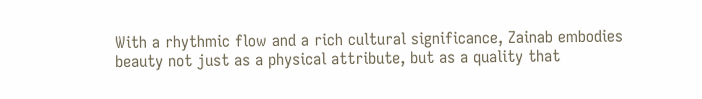With a rhythmic flow and a rich cultural significance, Zainab embodies beauty not just as a physical attribute, but as a quality that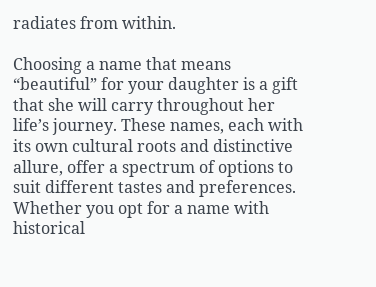radiates from within.

Choosing a name that means “beautiful” for your daughter is a gift that she will carry throughout her life’s journey. These names, each with its own cultural roots and distinctive allure, offer a spectrum of options to suit different tastes and preferences. Whether you opt for a name with historical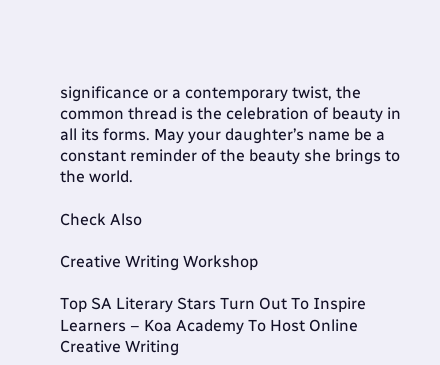significance or a contemporary twist, the common thread is the celebration of beauty in all its forms. May your daughter’s name be a constant reminder of the beauty she brings to the world.

Check Also

Creative Writing Workshop

Top SA Literary Stars Turn Out To Inspire Learners – Koa Academy To Host Online Creative Writing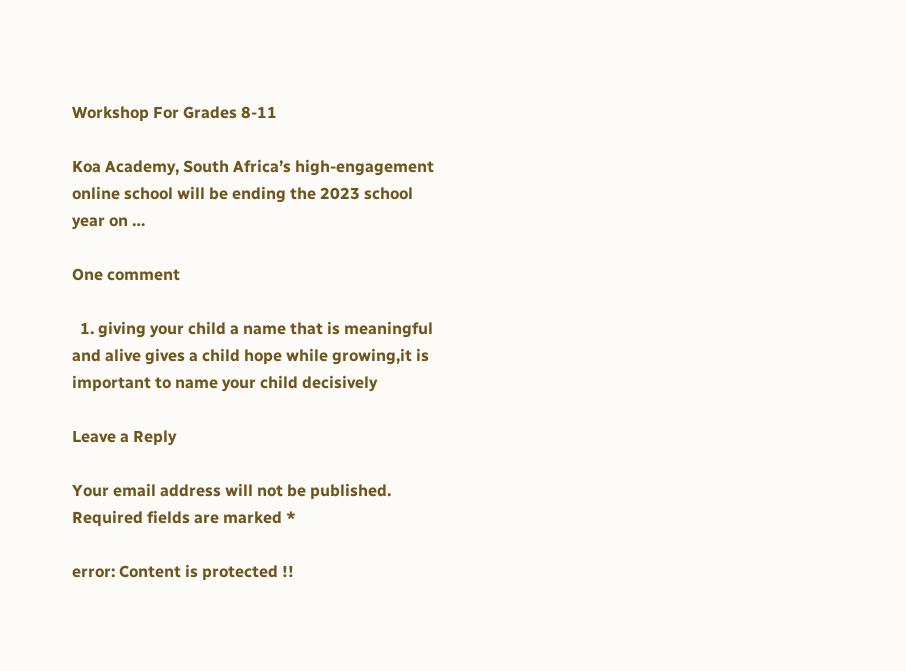Workshop For Grades 8-11

Koa Academy, South Africa’s high-engagement online school will be ending the 2023 school year on …

One comment

  1. giving your child a name that is meaningful and alive gives a child hope while growing,it is important to name your child decisively

Leave a Reply

Your email address will not be published. Required fields are marked *

error: Content is protected !!